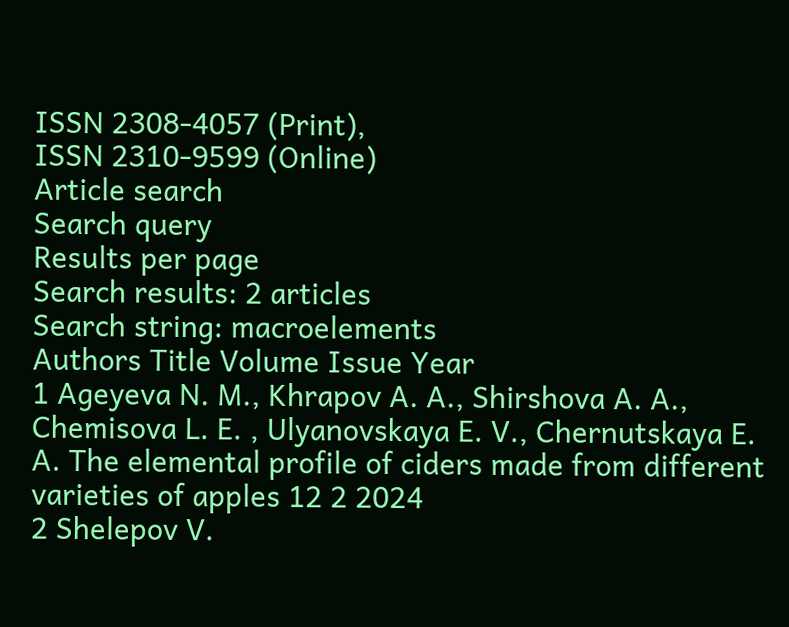ISSN 2308-4057 (Print),
ISSN 2310-9599 (Online)
Article search
Search query
Results per page
Search results: 2 articles
Search string: macroelements
Authors Title Volume Issue Year
1 Ageyeva N. M., Khrapov A. A., Shirshova A. A., Chemisova L. E. , Ulyanovskaya E. V., Chernutskaya E. A. The elemental profile of ciders made from different varieties of apples 12 2 2024
2 Shelepov V.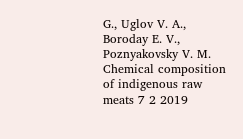G., Uglov V. A., Boroday E. V., Poznyakovsky V. M. Chemical composition of indigenous raw meats 7 2 2019